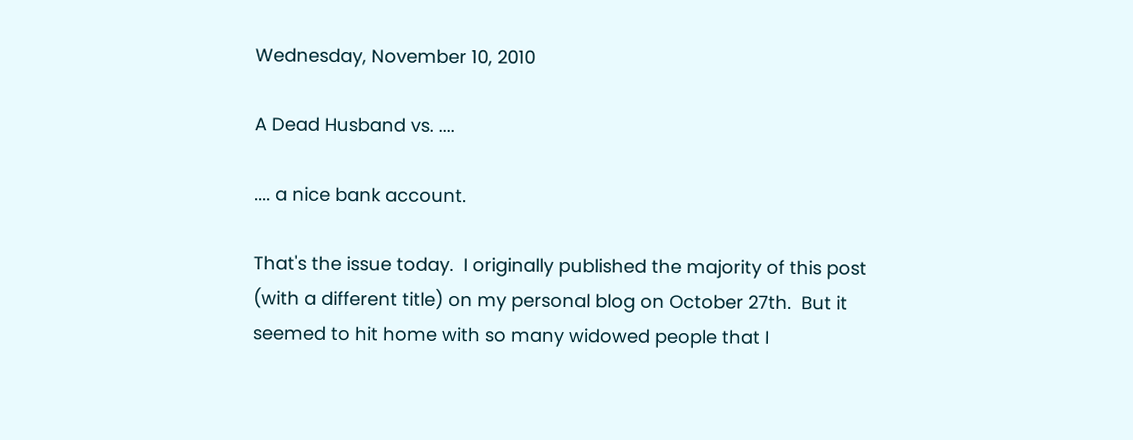Wednesday, November 10, 2010

A Dead Husband vs. ....

.... a nice bank account.

That's the issue today.  I originally published the majority of this post (with a different title) on my personal blog on October 27th.  But it seemed to hit home with so many widowed people that I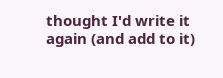thought I'd write it again (and add to it)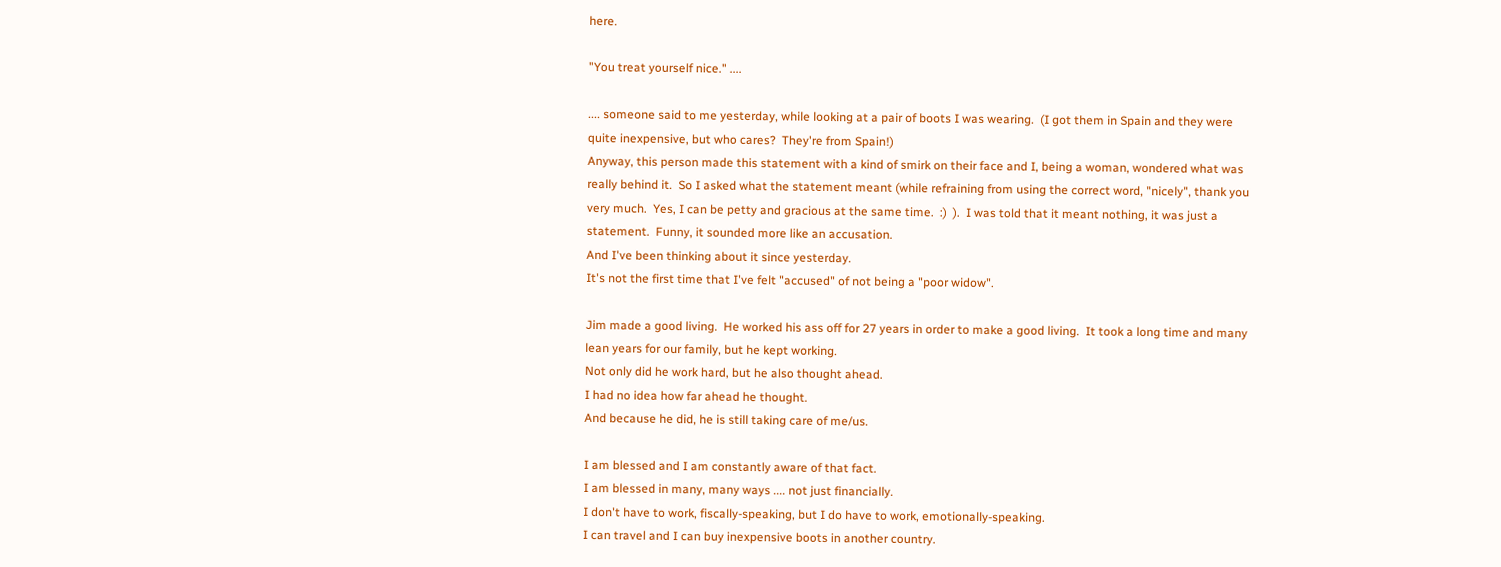here.

"You treat yourself nice." ....

.... someone said to me yesterday, while looking at a pair of boots I was wearing.  (I got them in Spain and they were quite inexpensive, but who cares?  They're from Spain!)
Anyway, this person made this statement with a kind of smirk on their face and I, being a woman, wondered what was really behind it.  So I asked what the statement meant (while refraining from using the correct word, "nicely", thank you very much.  Yes, I can be petty and gracious at the same time.  :)  ).  I was told that it meant nothing, it was just a statement.  Funny, it sounded more like an accusation.
And I've been thinking about it since yesterday.
It's not the first time that I've felt "accused" of not being a "poor widow".

Jim made a good living.  He worked his ass off for 27 years in order to make a good living.  It took a long time and many lean years for our family, but he kept working.
Not only did he work hard, but he also thought ahead.
I had no idea how far ahead he thought.
And because he did, he is still taking care of me/us.

I am blessed and I am constantly aware of that fact.
I am blessed in many, many ways .... not just financially.
I don't have to work, fiscally-speaking, but I do have to work, emotionally-speaking.
I can travel and I can buy inexpensive boots in another country.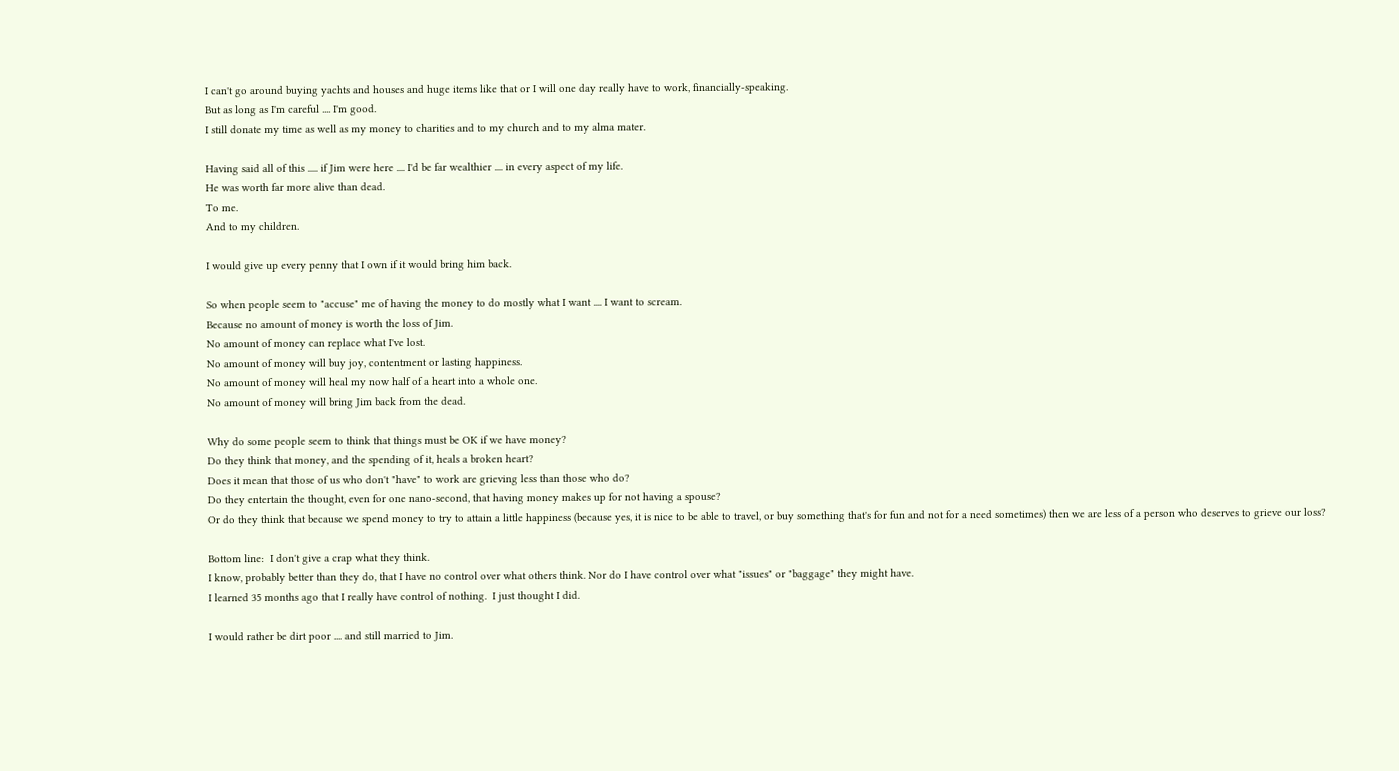I can't go around buying yachts and houses and huge items like that or I will one day really have to work, financially-speaking.
But as long as I'm careful .... I'm good.
I still donate my time as well as my money to charities and to my church and to my alma mater.

Having said all of this ..... if Jim were here .... I'd be far wealthier .... in every aspect of my life.
He was worth far more alive than dead.
To me.
And to my children.

I would give up every penny that I own if it would bring him back.

So when people seem to "accuse" me of having the money to do mostly what I want .... I want to scream.
Because no amount of money is worth the loss of Jim.
No amount of money can replace what I've lost.
No amount of money will buy joy, contentment or lasting happiness.
No amount of money will heal my now half of a heart into a whole one.
No amount of money will bring Jim back from the dead.

Why do some people seem to think that things must be OK if we have money?
Do they think that money, and the spending of it, heals a broken heart?
Does it mean that those of us who don't "have" to work are grieving less than those who do?
Do they entertain the thought, even for one nano-second, that having money makes up for not having a spouse?
Or do they think that because we spend money to try to attain a little happiness (because yes, it is nice to be able to travel, or buy something that's for fun and not for a need sometimes) then we are less of a person who deserves to grieve our loss?

Bottom line:  I don't give a crap what they think.
I know, probably better than they do, that I have no control over what others think. Nor do I have control over what "issues" or "baggage" they might have.
I learned 35 months ago that I really have control of nothing.  I just thought I did.

I would rather be dirt poor .... and still married to Jim.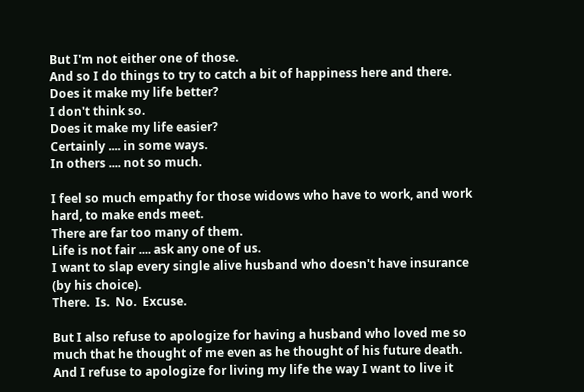But I'm not either one of those.
And so I do things to try to catch a bit of happiness here and there.
Does it make my life better?
I don't think so.
Does it make my life easier?
Certainly .... in some ways.
In others .... not so much.

I feel so much empathy for those widows who have to work, and work hard, to make ends meet.
There are far too many of them.
Life is not fair .... ask any one of us.
I want to slap every single alive husband who doesn't have insurance (by his choice).
There.  Is.  No.  Excuse.

But I also refuse to apologize for having a husband who loved me so much that he thought of me even as he thought of his future death.
And I refuse to apologize for living my life the way I want to live it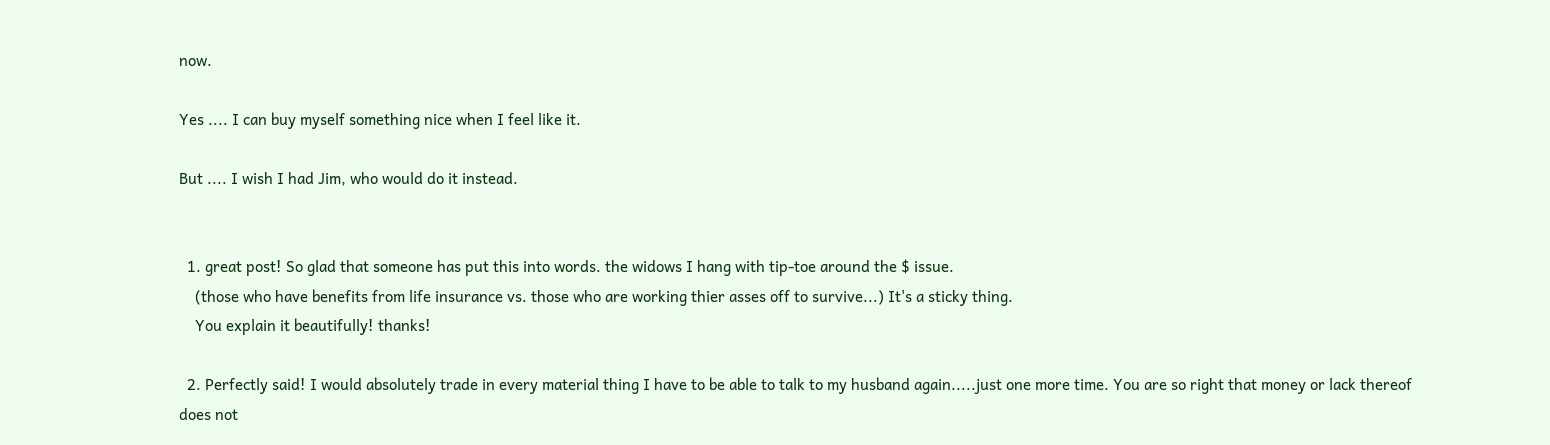now.

Yes .... I can buy myself something nice when I feel like it.

But .... I wish I had Jim, who would do it instead.


  1. great post! So glad that someone has put this into words. the widows I hang with tip-toe around the $ issue.
    (those who have benefits from life insurance vs. those who are working thier asses off to survive...) It's a sticky thing.
    You explain it beautifully! thanks!

  2. Perfectly said! I would absolutely trade in every material thing I have to be able to talk to my husband again.....just one more time. You are so right that money or lack thereof does not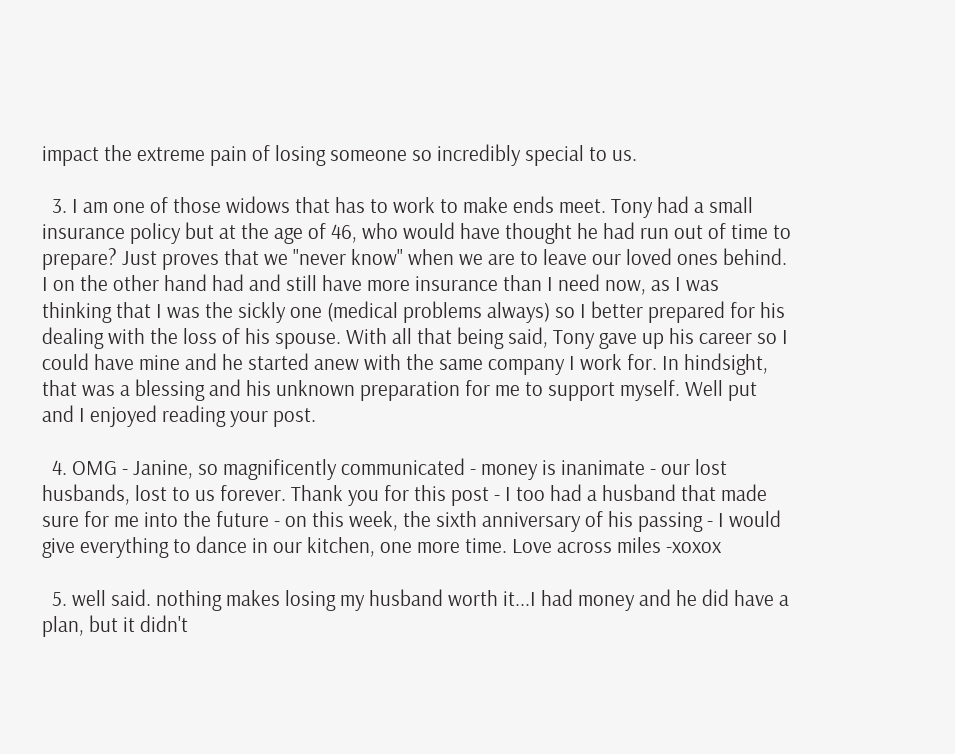impact the extreme pain of losing someone so incredibly special to us.

  3. I am one of those widows that has to work to make ends meet. Tony had a small insurance policy but at the age of 46, who would have thought he had run out of time to prepare? Just proves that we "never know" when we are to leave our loved ones behind. I on the other hand had and still have more insurance than I need now, as I was thinking that I was the sickly one (medical problems always) so I better prepared for his dealing with the loss of his spouse. With all that being said, Tony gave up his career so I could have mine and he started anew with the same company I work for. In hindsight, that was a blessing and his unknown preparation for me to support myself. Well put and I enjoyed reading your post.

  4. OMG - Janine, so magnificently communicated - money is inanimate - our lost husbands, lost to us forever. Thank you for this post - I too had a husband that made sure for me into the future - on this week, the sixth anniversary of his passing - I would give everything to dance in our kitchen, one more time. Love across miles -xoxox

  5. well said. nothing makes losing my husband worth it...I had money and he did have a plan, but it didn't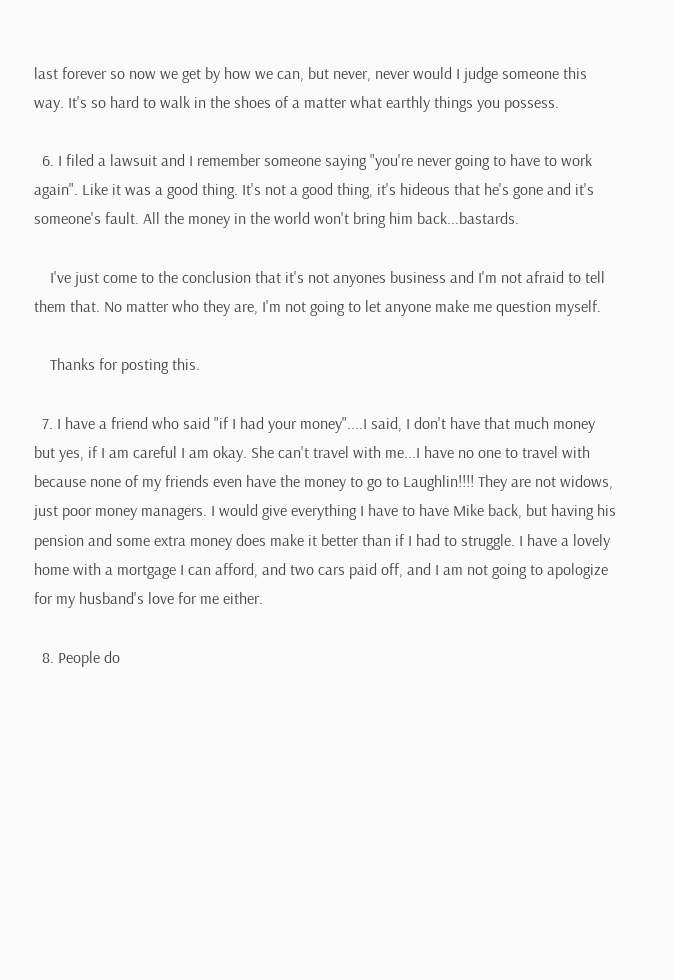last forever so now we get by how we can, but never, never would I judge someone this way. It's so hard to walk in the shoes of a matter what earthly things you possess.

  6. I filed a lawsuit and I remember someone saying "you're never going to have to work again". Like it was a good thing. It's not a good thing, it's hideous that he's gone and it's someone's fault. All the money in the world won't bring him back...bastards.

    I've just come to the conclusion that it's not anyones business and I'm not afraid to tell them that. No matter who they are, I'm not going to let anyone make me question myself.

    Thanks for posting this.

  7. I have a friend who said "if I had your money"....I said, I don't have that much money but yes, if I am careful I am okay. She can't travel with me...I have no one to travel with because none of my friends even have the money to go to Laughlin!!!! They are not widows, just poor money managers. I would give everything I have to have Mike back, but having his pension and some extra money does make it better than if I had to struggle. I have a lovely home with a mortgage I can afford, and two cars paid off, and I am not going to apologize for my husband's love for me either.

  8. People do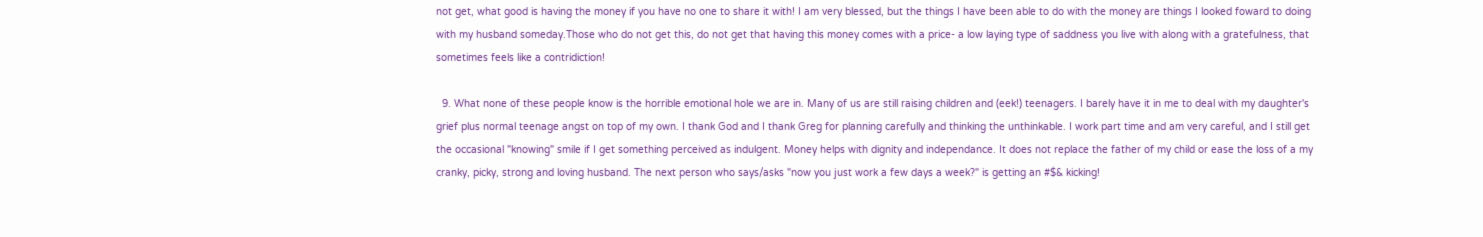not get, what good is having the money if you have no one to share it with! I am very blessed, but the things I have been able to do with the money are things I looked foward to doing with my husband someday.Those who do not get this, do not get that having this money comes with a price- a low laying type of saddness you live with along with a gratefulness, that sometimes feels like a contridiction!

  9. What none of these people know is the horrible emotional hole we are in. Many of us are still raising children and (eek!) teenagers. I barely have it in me to deal with my daughter's grief plus normal teenage angst on top of my own. I thank God and I thank Greg for planning carefully and thinking the unthinkable. I work part time and am very careful, and I still get the occasional "knowing" smile if I get something perceived as indulgent. Money helps with dignity and independance. It does not replace the father of my child or ease the loss of a my cranky, picky, strong and loving husband. The next person who says/asks "now you just work a few days a week?" is getting an #$& kicking!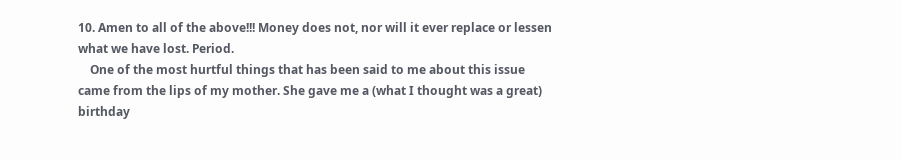10. Amen to all of the above!!! Money does not, nor will it ever replace or lessen what we have lost. Period.
    One of the most hurtful things that has been said to me about this issue came from the lips of my mother. She gave me a (what I thought was a great) birthday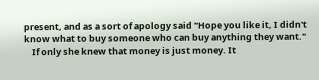present, and as a sort of apology said "Hope you like it, I didn't know what to buy someone who can buy anything they want."
    If only she knew that money is just money. It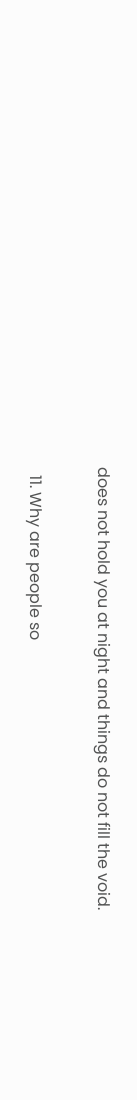does not hold you at night and things do not fill the void.

  11. Why are people so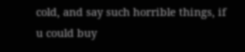cold, and say such horrible things, if u could buy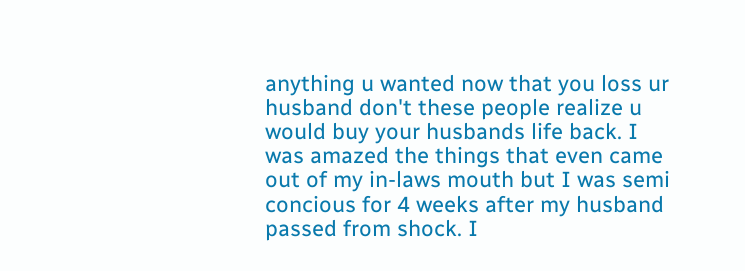anything u wanted now that you loss ur husband don't these people realize u would buy your husbands life back. I was amazed the things that even came out of my in-laws mouth but I was semi concious for 4 weeks after my husband passed from shock. I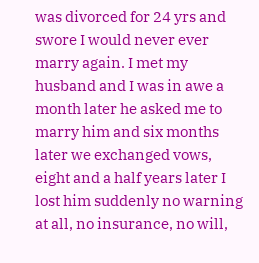was divorced for 24 yrs and swore I would never ever marry again. I met my husband and I was in awe a month later he asked me to marry him and six months later we exchanged vows, eight and a half years later I lost him suddenly no warning at all, no insurance, no will,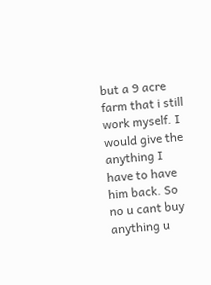but a 9 acre farm that i still work myself. I would give the anything I have to have him back. So no u cant buy anything u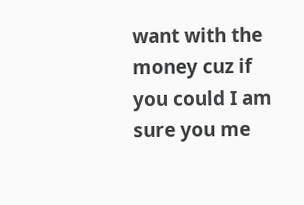want with the money cuz if you could I am sure you me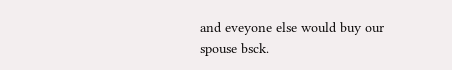and eveyone else would buy our spouse bsck.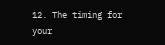12. The timing for your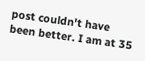post couldn't have been better. I am at 35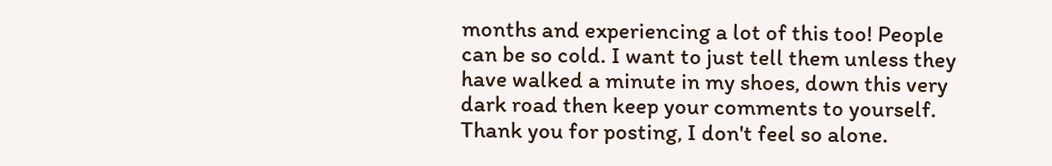months and experiencing a lot of this too! People can be so cold. I want to just tell them unless they have walked a minute in my shoes, down this very dark road then keep your comments to yourself. Thank you for posting, I don't feel so alone.